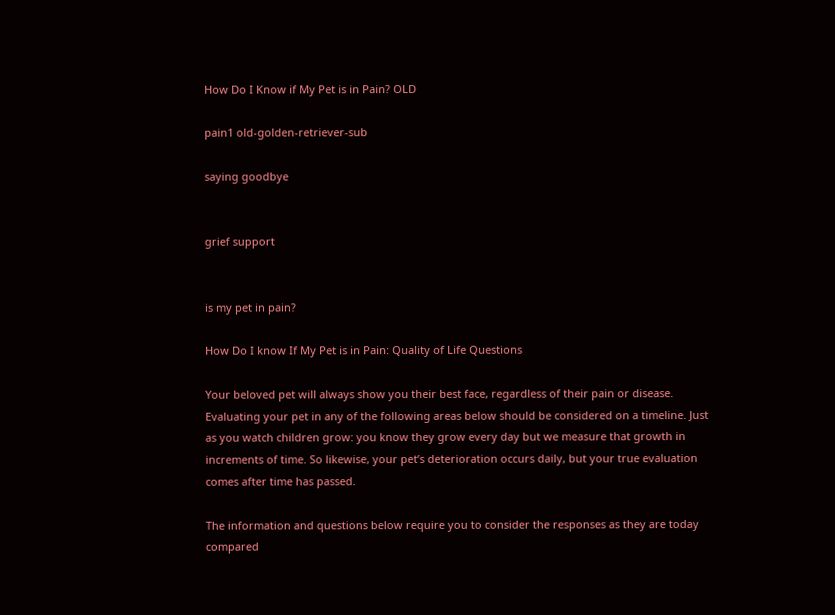How Do I Know if My Pet is in Pain? OLD

pain1 old-golden-retriever-sub

saying goodbye


grief support


is my pet in pain?

How Do I know If My Pet is in Pain: Quality of Life Questions

Your beloved pet will always show you their best face, regardless of their pain or disease. Evaluating your pet in any of the following areas below should be considered on a timeline. Just as you watch children grow: you know they grow every day but we measure that growth in increments of time. So likewise, your pet’s deterioration occurs daily, but your true evaluation comes after time has passed.

The information and questions below require you to consider the responses as they are today compared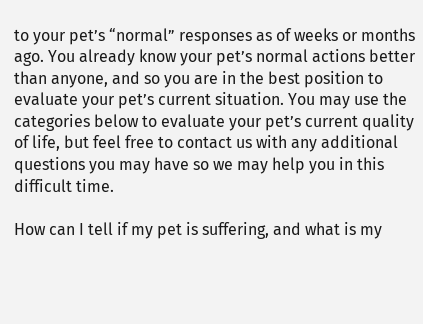to your pet’s “normal” responses as of weeks or months ago. You already know your pet’s normal actions better than anyone, and so you are in the best position to evaluate your pet’s current situation. You may use the categories below to evaluate your pet’s current quality of life, but feel free to contact us with any additional questions you may have so we may help you in this difficult time.

How can I tell if my pet is suffering, and what is my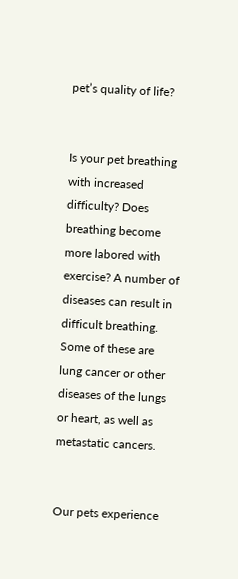pet’s quality of life?


Is your pet breathing with increased difficulty? Does breathing become more labored with exercise? A number of diseases can result in difficult breathing. Some of these are lung cancer or other diseases of the lungs or heart, as well as metastatic cancers.


Our pets experience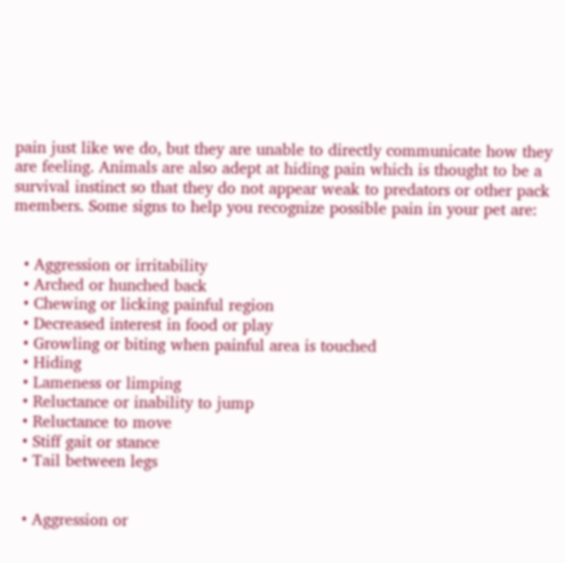pain just like we do, but they are unable to directly communicate how they are feeling. Animals are also adept at hiding pain which is thought to be a survival instinct so that they do not appear weak to predators or other pack members. Some signs to help you recognize possible pain in your pet are:


  • Aggression or irritability
  • Arched or hunched back
  • Chewing or licking painful region
  • Decreased interest in food or play
  • Growling or biting when painful area is touched
  • Hiding
  • Lameness or limping
  • Reluctance or inability to jump
  • Reluctance to move
  • Stiff gait or stance
  • Tail between legs


  • Aggression or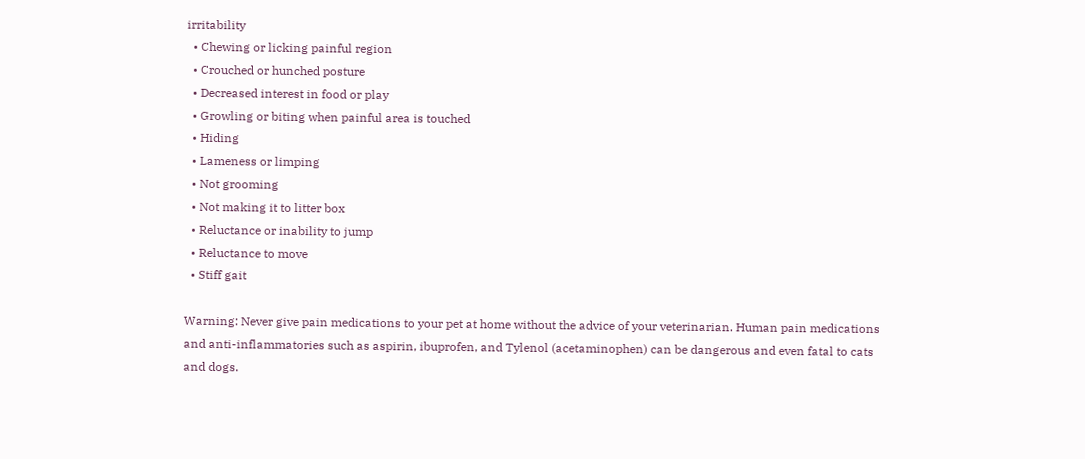irritability
  • Chewing or licking painful region
  • Crouched or hunched posture
  • Decreased interest in food or play
  • Growling or biting when painful area is touched
  • Hiding
  • Lameness or limping
  • Not grooming
  • Not making it to litter box
  • Reluctance or inability to jump
  • Reluctance to move
  • Stiff gait

Warning: Never give pain medications to your pet at home without the advice of your veterinarian. Human pain medications and anti-inflammatories such as aspirin, ibuprofen, and Tylenol (acetaminophen) can be dangerous and even fatal to cats and dogs.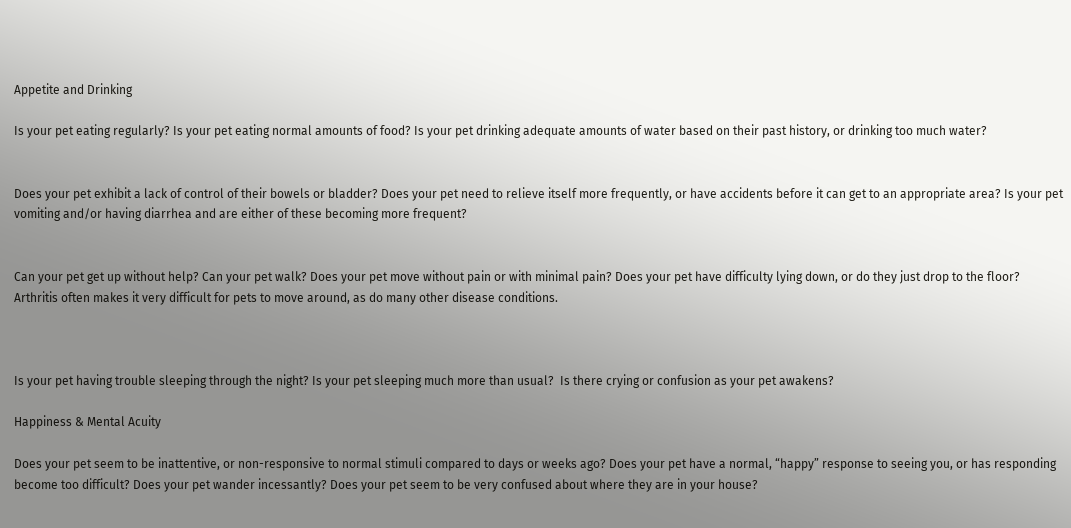Appetite and Drinking

Is your pet eating regularly? Is your pet eating normal amounts of food? Is your pet drinking adequate amounts of water based on their past history, or drinking too much water?


Does your pet exhibit a lack of control of their bowels or bladder? Does your pet need to relieve itself more frequently, or have accidents before it can get to an appropriate area? Is your pet vomiting and/or having diarrhea and are either of these becoming more frequent?


Can your pet get up without help? Can your pet walk? Does your pet move without pain or with minimal pain? Does your pet have difficulty lying down, or do they just drop to the floor? Arthritis often makes it very difficult for pets to move around, as do many other disease conditions.



Is your pet having trouble sleeping through the night? Is your pet sleeping much more than usual?  Is there crying or confusion as your pet awakens?

Happiness & Mental Acuity

Does your pet seem to be inattentive, or non-responsive to normal stimuli compared to days or weeks ago? Does your pet have a normal, “happy” response to seeing you, or has responding become too difficult? Does your pet wander incessantly? Does your pet seem to be very confused about where they are in your house?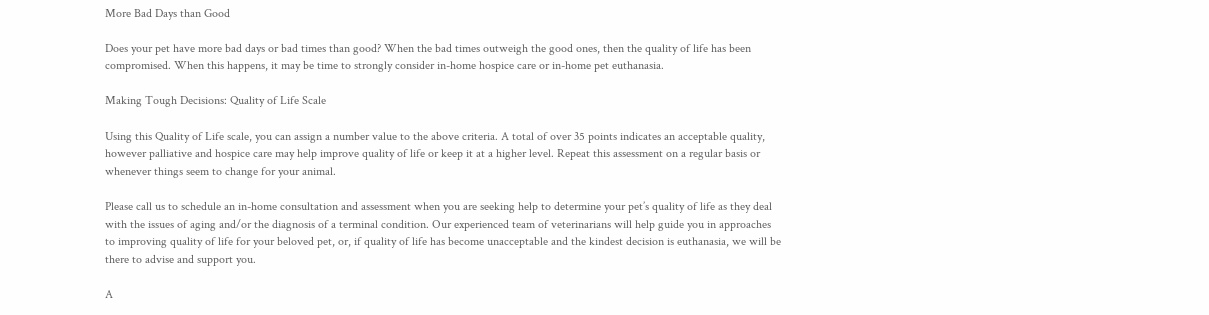More Bad Days than Good

Does your pet have more bad days or bad times than good? When the bad times outweigh the good ones, then the quality of life has been compromised. When this happens, it may be time to strongly consider in-home hospice care or in-home pet euthanasia.

Making Tough Decisions: Quality of Life Scale

Using this Quality of Life scale, you can assign a number value to the above criteria. A total of over 35 points indicates an acceptable quality, however palliative and hospice care may help improve quality of life or keep it at a higher level. Repeat this assessment on a regular basis or whenever things seem to change for your animal.

Please call us to schedule an in-home consultation and assessment when you are seeking help to determine your pet’s quality of life as they deal with the issues of aging and/or the diagnosis of a terminal condition. Our experienced team of veterinarians will help guide you in approaches to improving quality of life for your beloved pet, or, if quality of life has become unacceptable and the kindest decision is euthanasia, we will be there to advise and support you.

A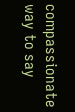compassionate way to say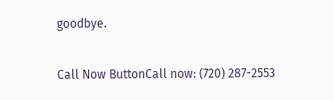goodbye.

Call Now ButtonCall now: (720) 287-2553